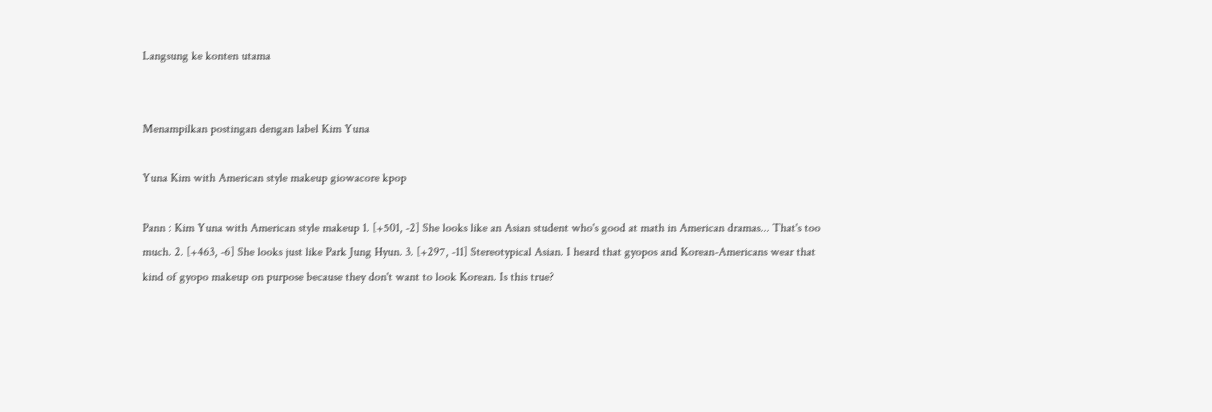Langsung ke konten utama


Menampilkan postingan dengan label Kim Yuna

Yuna Kim with American style makeup giowacore kpop

Pann : Kim Yuna with American style makeup 1. [+501, -2] She looks like an Asian student who's good at math in American dramas... That's too much. 2. [+463, -6] She looks just like Park Jung Hyun. 3. [+297, -11] Stereotypical Asian. I heard that gyopos and Korean-Americans wear that kind of gyopo makeup on purpose because they don't want to look Korean. Is this true?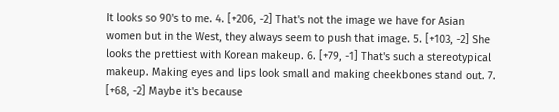It looks so 90's to me. 4. [+206, -2] That's not the image we have for Asian women but in the West, they always seem to push that image. 5. [+103, -2] She looks the prettiest with Korean makeup. 6. [+79, -1] That's such a stereotypical makeup. Making eyes and lips look small and making cheekbones stand out. 7. [+68, -2] Maybe it's because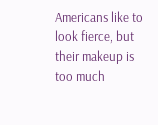Americans like to look fierce, but their makeup is too much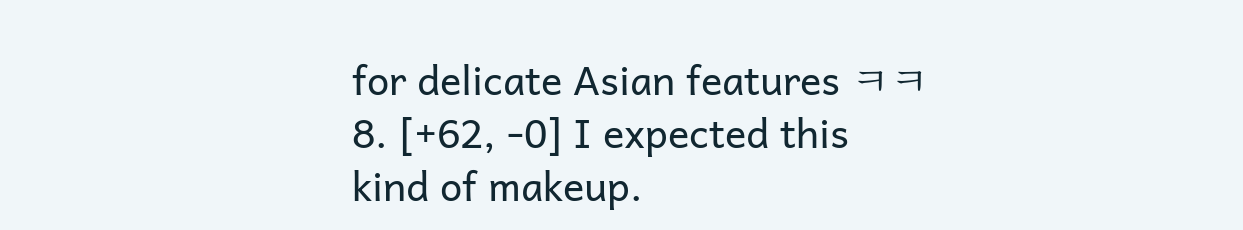for delicate Asian features ㅋㅋ 8. [+62, -0] I expected this kind of makeup.